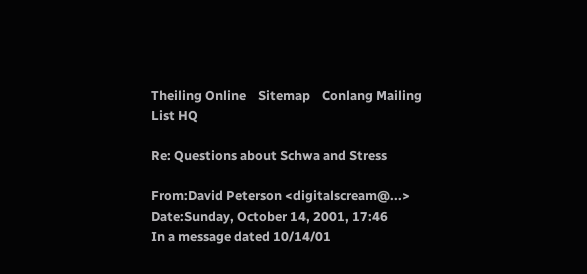Theiling Online    Sitemap    Conlang Mailing List HQ

Re: Questions about Schwa and Stress

From:David Peterson <digitalscream@...>
Date:Sunday, October 14, 2001, 17:46
In a message dated 10/14/01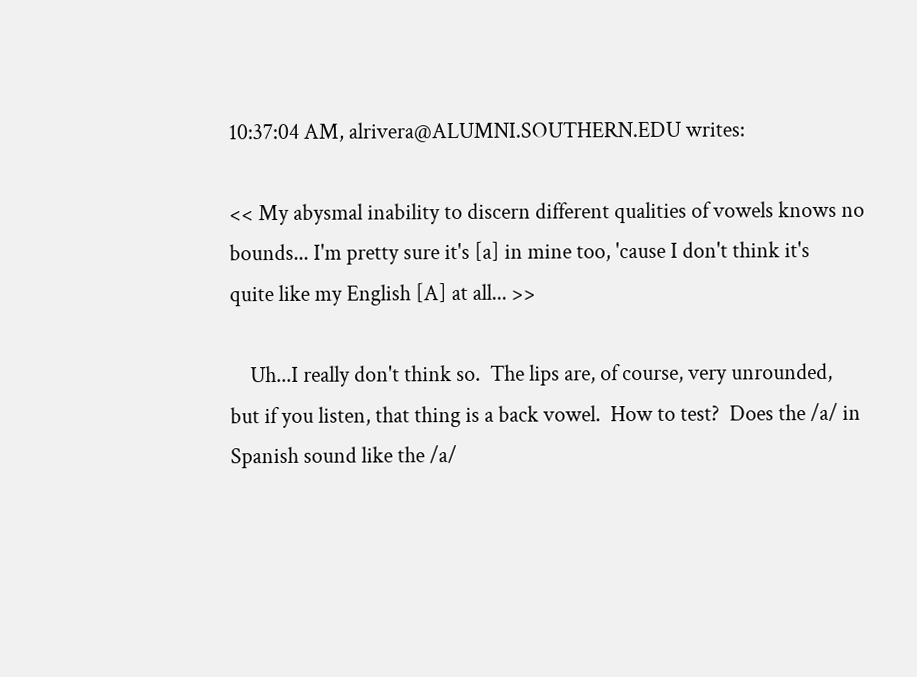10:37:04 AM, alrivera@ALUMNI.SOUTHERN.EDU writes:

<< My abysmal inability to discern different qualities of vowels knows no
bounds... I'm pretty sure it's [a] in mine too, 'cause I don't think it's
quite like my English [A] at all... >>

    Uh...I really don't think so.  The lips are, of course, very unrounded,
but if you listen, that thing is a back vowel.  How to test?  Does the /a/ in
Spanish sound like the /a/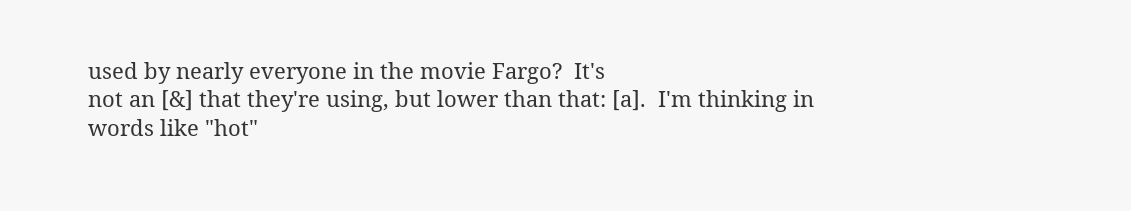used by nearly everyone in the movie Fargo?  It's
not an [&] that they're using, but lower than that: [a].  I'm thinking in
words like "hot"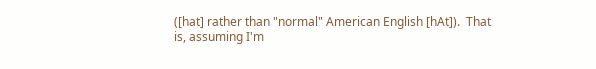([hat] rather than "normal" American English [hAt]).  That
is, assuming I'm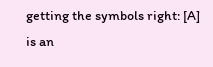getting the symbols right: [A] is an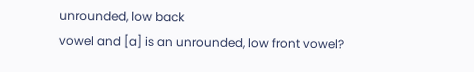unrounded, low back
vowel and [a] is an unrounded, low front vowel?